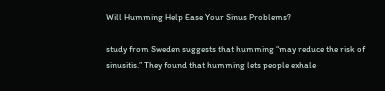Will Humming Help Ease Your Sinus Problems?

study from Sweden suggests that humming “may reduce the risk of sinusitis.” They found that humming lets people exhale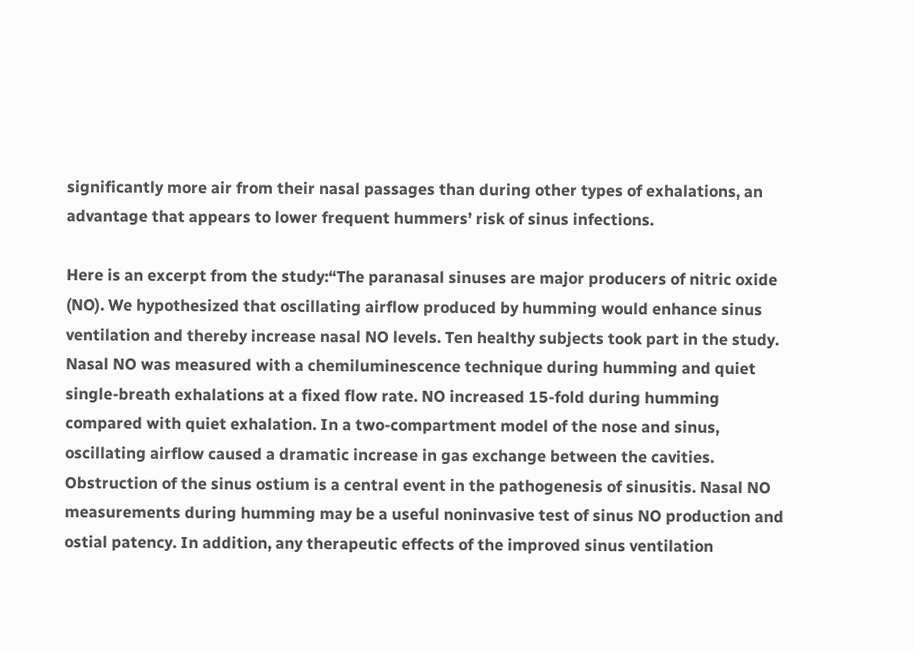significantly more air from their nasal passages than during other types of exhalations, an advantage that appears to lower frequent hummers’ risk of sinus infections.

Here is an excerpt from the study:“The paranasal sinuses are major producers of nitric oxide (NO). We hypothesized that oscillating airflow produced by humming would enhance sinus ventilation and thereby increase nasal NO levels. Ten healthy subjects took part in the study. Nasal NO was measured with a chemiluminescence technique during humming and quiet single-breath exhalations at a fixed flow rate. NO increased 15-fold during humming compared with quiet exhalation. In a two-compartment model of the nose and sinus, oscillating airflow caused a dramatic increase in gas exchange between the cavities. Obstruction of the sinus ostium is a central event in the pathogenesis of sinusitis. Nasal NO measurements during humming may be a useful noninvasive test of sinus NO production and ostial patency. In addition, any therapeutic effects of the improved sinus ventilation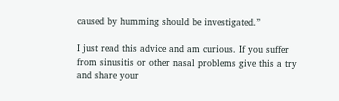caused by humming should be investigated.”

I just read this advice and am curious. If you suffer from sinusitis or other nasal problems give this a try and share your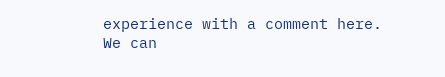experience with a comment here. We can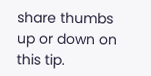share thumbs up or down on this tip.